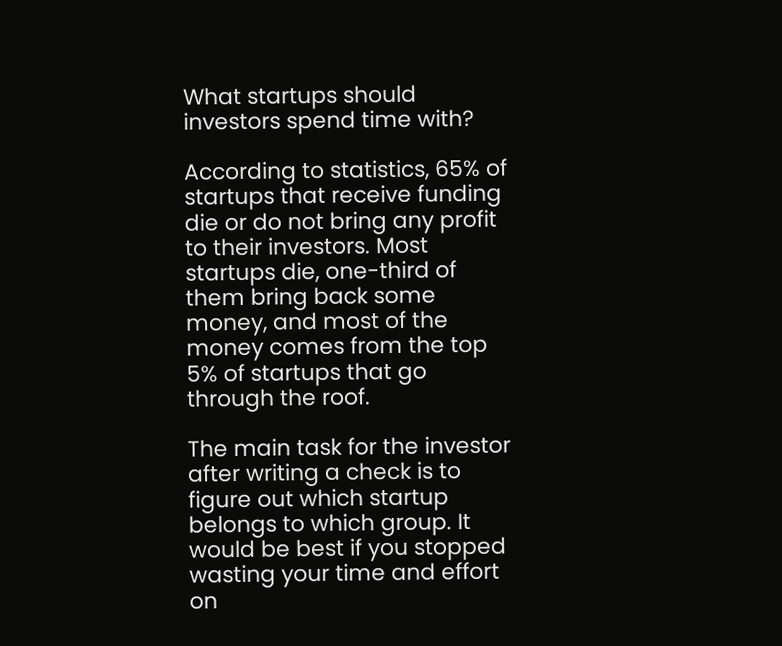What startups should investors spend time with?

According to statistics, 65% of startups that receive funding die or do not bring any profit to their investors. Most startups die, one-third of them bring back some money, and most of the money comes from the top 5% of startups that go through the roof.

The main task for the investor after writing a check is to figure out which startup belongs to which group. It would be best if you stopped wasting your time and effort on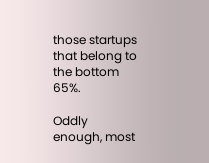those startups that belong to the bottom 65%.

Oddly enough, most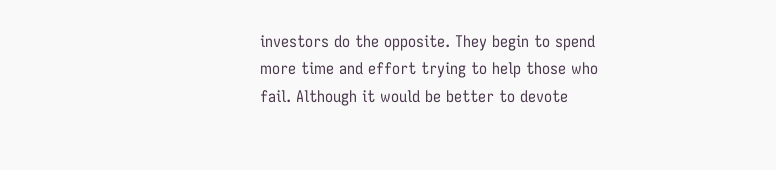investors do the opposite. They begin to spend more time and effort trying to help those who fail. Although it would be better to devote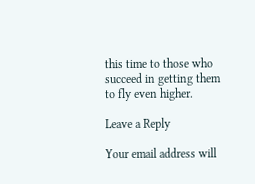this time to those who succeed in getting them to fly even higher.

Leave a Reply

Your email address will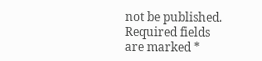not be published. Required fields are marked *